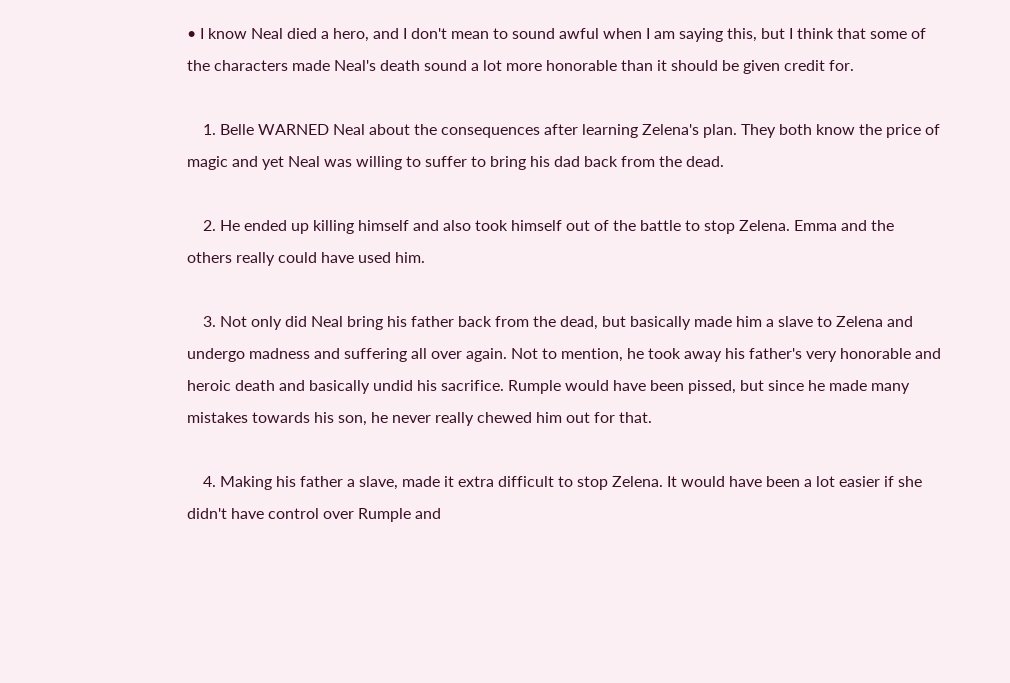• I know Neal died a hero, and I don't mean to sound awful when I am saying this, but I think that some of the characters made Neal's death sound a lot more honorable than it should be given credit for.

    1. Belle WARNED Neal about the consequences after learning Zelena's plan. They both know the price of magic and yet Neal was willing to suffer to bring his dad back from the dead.

    2. He ended up killing himself and also took himself out of the battle to stop Zelena. Emma and the others really could have used him.

    3. Not only did Neal bring his father back from the dead, but basically made him a slave to Zelena and undergo madness and suffering all over again. Not to mention, he took away his father's very honorable and heroic death and basically undid his sacrifice. Rumple would have been pissed, but since he made many mistakes towards his son, he never really chewed him out for that.

    4. Making his father a slave, made it extra difficult to stop Zelena. It would have been a lot easier if she didn't have control over Rumple and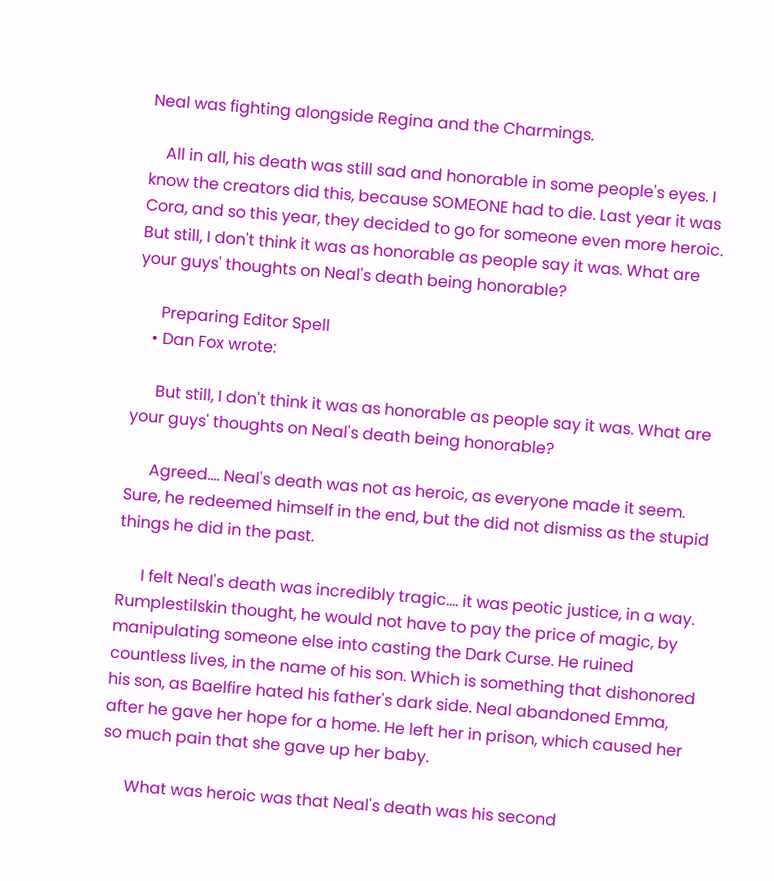Neal was fighting alongside Regina and the Charmings.

    All in all, his death was still sad and honorable in some people's eyes. I know the creators did this, because SOMEONE had to die. Last year it was Cora, and so this year, they decided to go for someone even more heroic. But still, I don't think it was as honorable as people say it was. What are your guys' thoughts on Neal's death being honorable?

      Preparing Editor Spell
    • Dan Fox wrote:

      But still, I don't think it was as honorable as people say it was. What are your guys' thoughts on Neal's death being honorable?

      Agreed.... Neal's death was not as heroic, as everyone made it seem. Sure, he redeemed himself in the end, but the did not dismiss as the stupid things he did in the past.

      I felt Neal's death was incredibly tragic.... it was peotic justice, in a way. Rumplestilskin thought, he would not have to pay the price of magic, by manipulating someone else into casting the Dark Curse. He ruined countless lives, in the name of his son. Which is something that dishonored his son, as Baelfire hated his father's dark side. Neal abandoned Emma, after he gave her hope for a home. He left her in prison, which caused her so much pain that she gave up her baby.

      What was heroic was that Neal's death was his second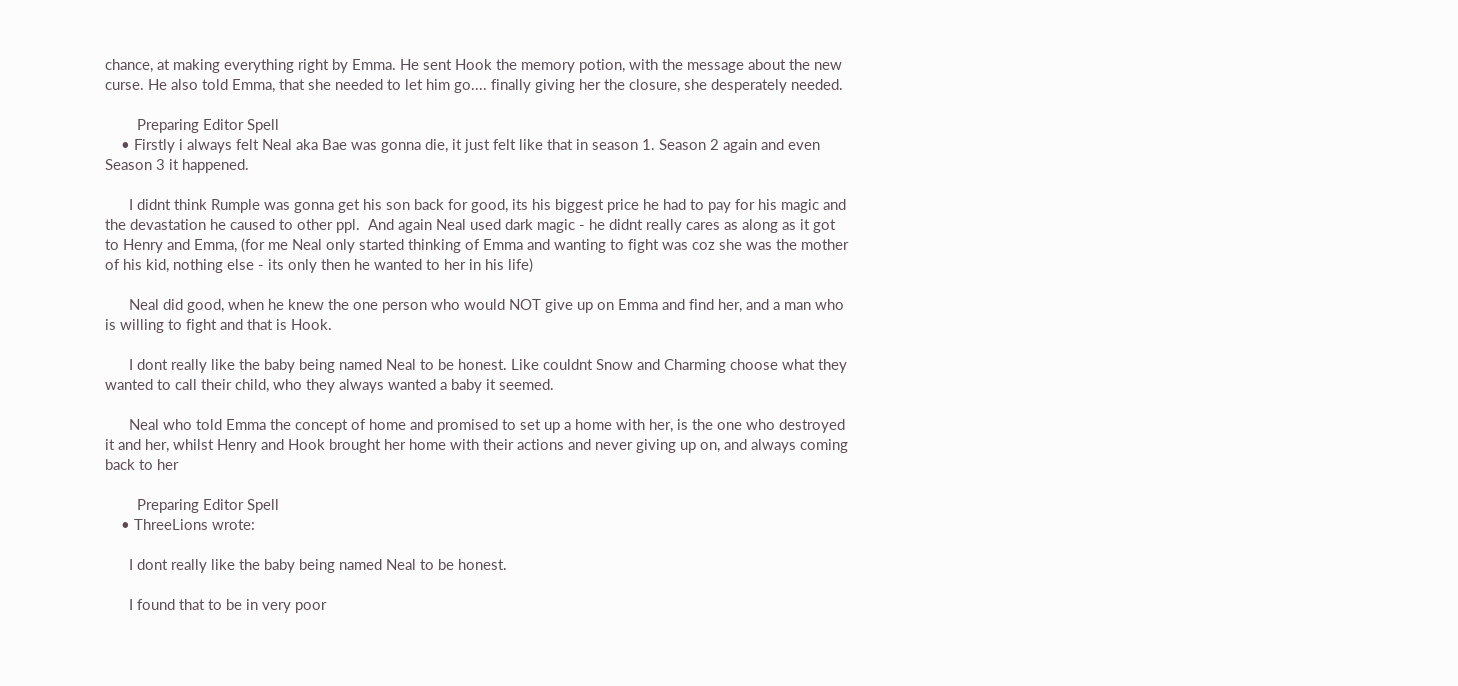chance, at making everything right by Emma. He sent Hook the memory potion, with the message about the new curse. He also told Emma, that she needed to let him go.... finally giving her the closure, she desperately needed.

        Preparing Editor Spell
    • Firstly i always felt Neal aka Bae was gonna die, it just felt like that in season 1. Season 2 again and even Season 3 it happened.

      I didnt think Rumple was gonna get his son back for good, its his biggest price he had to pay for his magic and the devastation he caused to other ppl.  And again Neal used dark magic - he didnt really cares as along as it got to Henry and Emma, (for me Neal only started thinking of Emma and wanting to fight was coz she was the mother of his kid, nothing else - its only then he wanted to her in his life)

      Neal did good, when he knew the one person who would NOT give up on Emma and find her, and a man who is willing to fight and that is Hook.

      I dont really like the baby being named Neal to be honest. Like couldnt Snow and Charming choose what they wanted to call their child, who they always wanted a baby it seemed.

      Neal who told Emma the concept of home and promised to set up a home with her, is the one who destroyed it and her, whilst Henry and Hook brought her home with their actions and never giving up on, and always coming back to her

        Preparing Editor Spell
    • ThreeLions wrote:

      I dont really like the baby being named Neal to be honest.

      I found that to be in very poor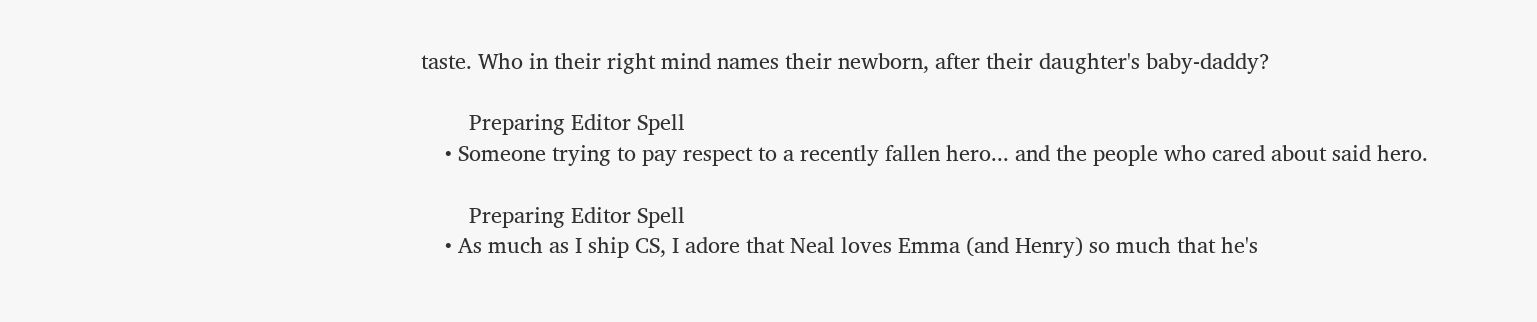taste. Who in their right mind names their newborn, after their daughter's baby-daddy?

        Preparing Editor Spell
    • Someone trying to pay respect to a recently fallen hero... and the people who cared about said hero.

        Preparing Editor Spell
    • As much as I ship CS, I adore that Neal loves Emma (and Henry) so much that he's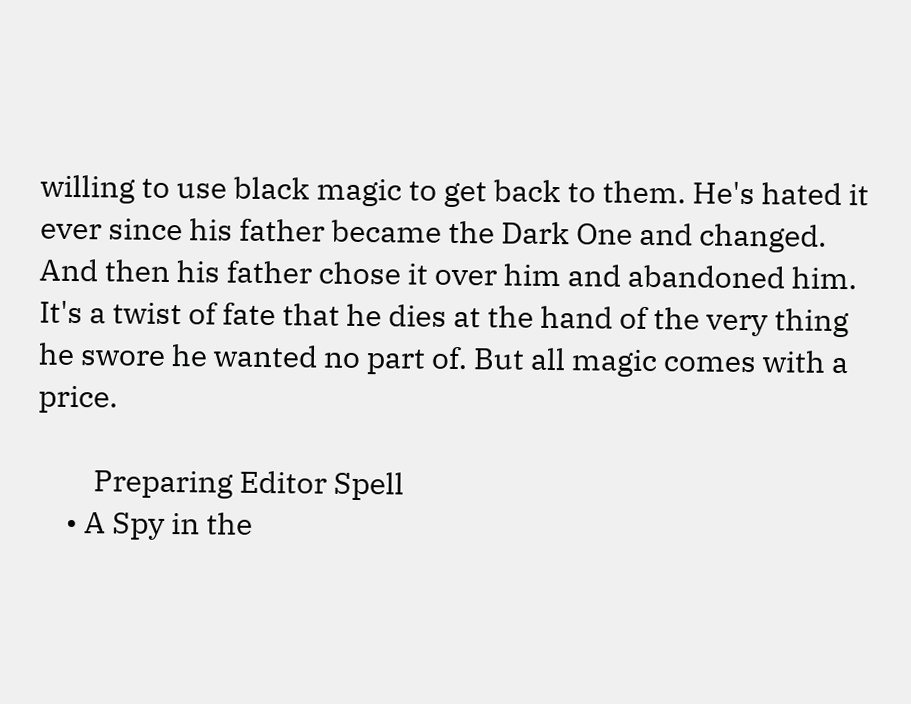willing to use black magic to get back to them. He's hated it ever since his father became the Dark One and changed. And then his father chose it over him and abandoned him. It's a twist of fate that he dies at the hand of the very thing he swore he wanted no part of. But all magic comes with a price.

        Preparing Editor Spell
    • A Spy in the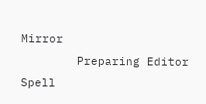Mirror
        Preparing Editor Spell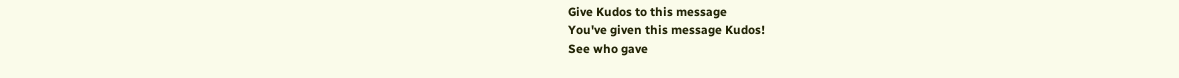Give Kudos to this message
You've given this message Kudos!
See who gave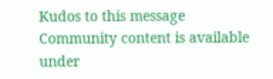Kudos to this message
Community content is available under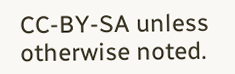CC-BY-SA unless otherwise noted.